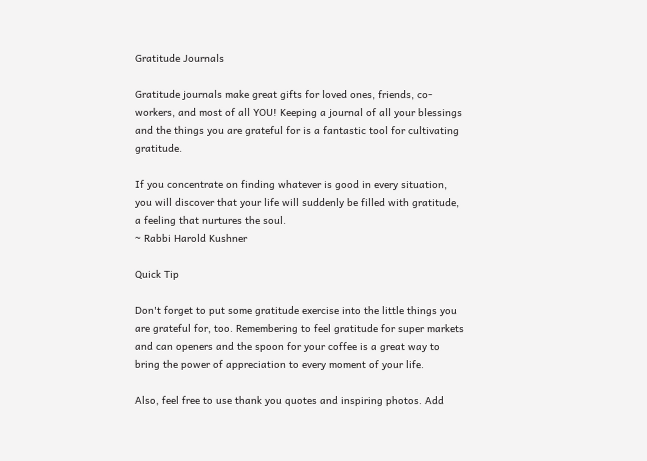Gratitude Journals

Gratitude journals make great gifts for loved ones, friends, co-workers, and most of all YOU! Keeping a journal of all your blessings and the things you are grateful for is a fantastic tool for cultivating gratitude.

If you concentrate on finding whatever is good in every situation, you will discover that your life will suddenly be filled with gratitude, a feeling that nurtures the soul.
~ Rabbi Harold Kushner

Quick Tip

Don't forget to put some gratitude exercise into the little things you are grateful for, too. Remembering to feel gratitude for super markets and can openers and the spoon for your coffee is a great way to bring the power of appreciation to every moment of your life.

Also, feel free to use thank you quotes and inspiring photos. Add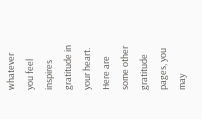whatever you feel inspires gratitude in your heart. Here are some other gratitude pages, you may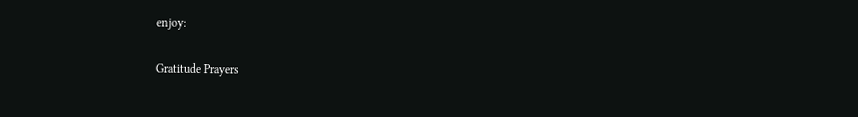enjoy:

Gratitude Prayers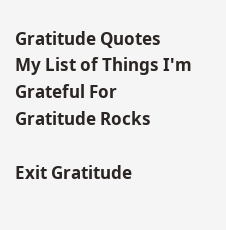Gratitude Quotes
My List of Things I'm Grateful For
Gratitude Rocks

Exit Gratitude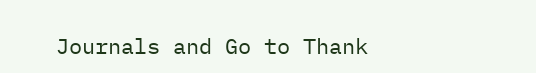Journals and Go to Thank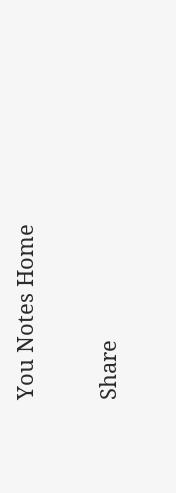You Notes Home

Share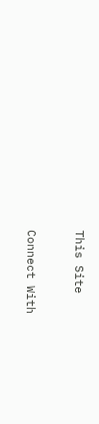This Site

Connect With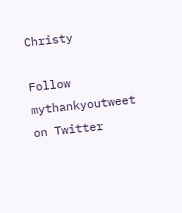Christy

Follow mythankyoutweet on Twitter